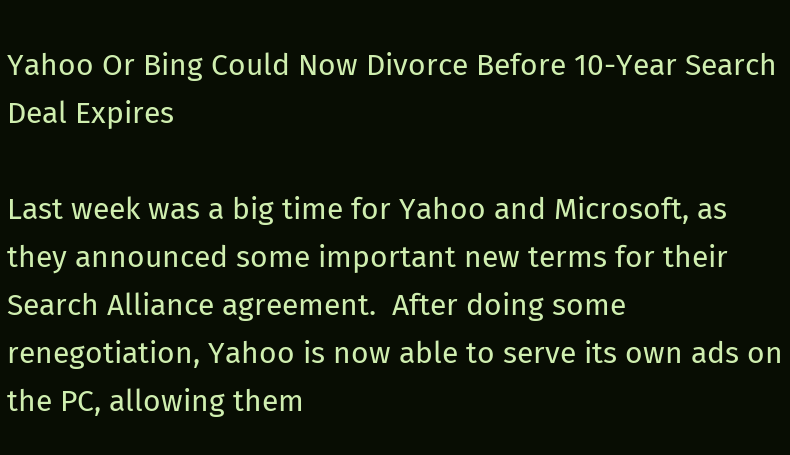Yahoo Or Bing Could Now Divorce Before 10-Year Search Deal Expires

Last week was a big time for Yahoo and Microsoft, as they announced some important new terms for their Search Alliance agreement.  After doing some renegotiation, Yahoo is now able to serve its own ads on the PC, allowing them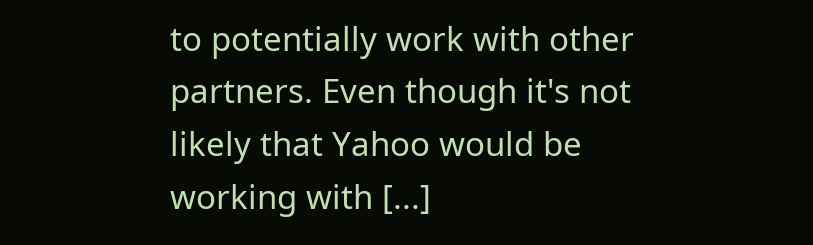to potentially work with other partners. Even though it's not likely that Yahoo would be working with [...]